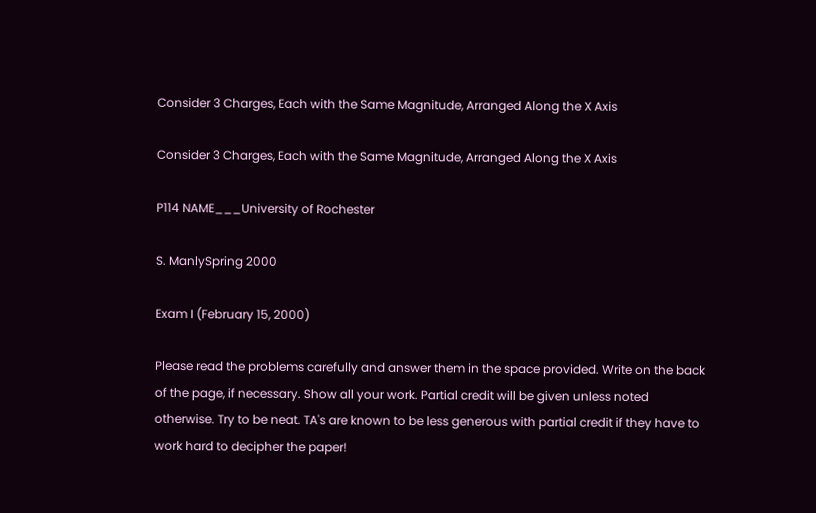Consider 3 Charges, Each with the Same Magnitude, Arranged Along the X Axis

Consider 3 Charges, Each with the Same Magnitude, Arranged Along the X Axis

P114 NAME___University of Rochester

S. ManlySpring 2000

Exam I (February 15, 2000)

Please read the problems carefully and answer them in the space provided. Write on the back of the page, if necessary. Show all your work. Partial credit will be given unless noted otherwise. Try to be neat. TA's are known to be less generous with partial credit if they have to work hard to decipher the paper!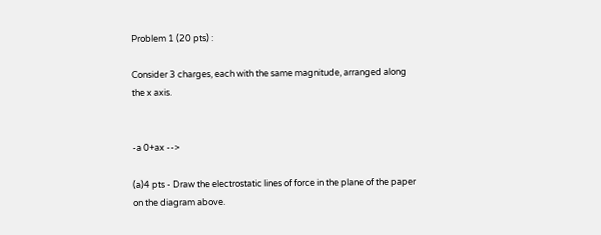Problem 1 (20 pts) :

Consider 3 charges, each with the same magnitude, arranged along the x axis.


-a 0+ax -->

(a)4 pts - Draw the electrostatic lines of force in the plane of the paper on the diagram above.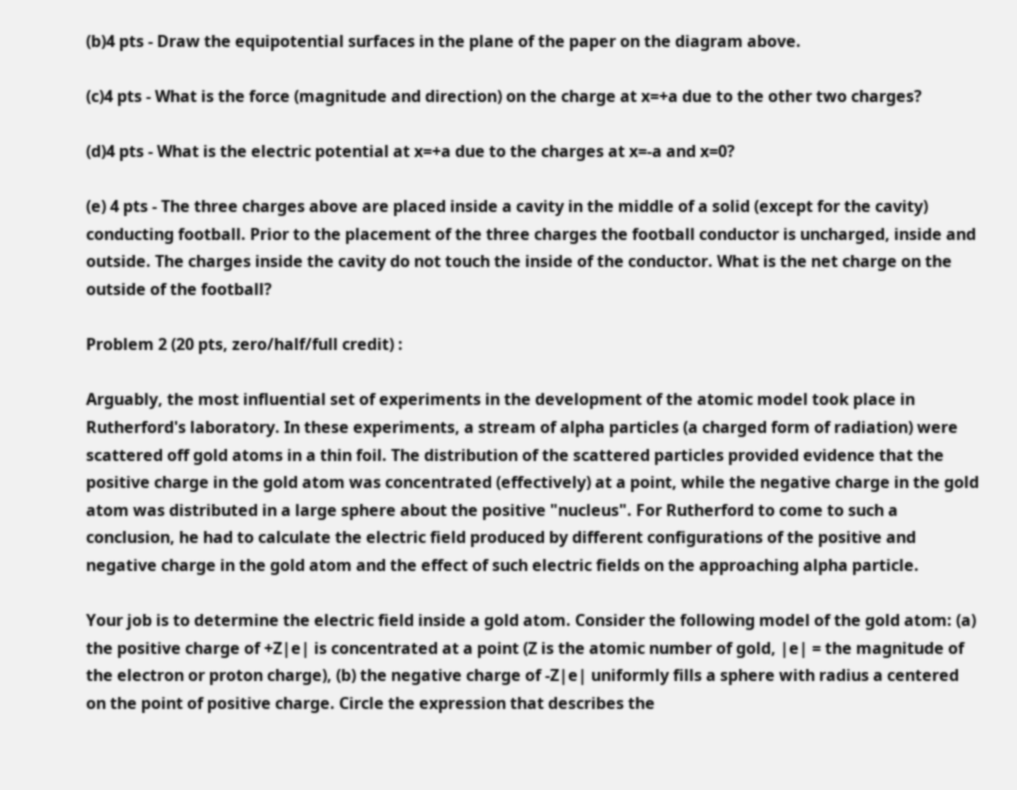(b)4 pts - Draw the equipotential surfaces in the plane of the paper on the diagram above.

(c)4 pts - What is the force (magnitude and direction) on the charge at x=+a due to the other two charges?

(d)4 pts - What is the electric potential at x=+a due to the charges at x=-a and x=0?

(e) 4 pts - The three charges above are placed inside a cavity in the middle of a solid (except for the cavity) conducting football. Prior to the placement of the three charges the football conductor is uncharged, inside and outside. The charges inside the cavity do not touch the inside of the conductor. What is the net charge on the outside of the football?

Problem 2 (20 pts, zero/half/full credit) :

Arguably, the most influential set of experiments in the development of the atomic model took place in Rutherford's laboratory. In these experiments, a stream of alpha particles (a charged form of radiation) were scattered off gold atoms in a thin foil. The distribution of the scattered particles provided evidence that the positive charge in the gold atom was concentrated (effectively) at a point, while the negative charge in the gold atom was distributed in a large sphere about the positive "nucleus". For Rutherford to come to such a conclusion, he had to calculate the electric field produced by different configurations of the positive and negative charge in the gold atom and the effect of such electric fields on the approaching alpha particle.

Your job is to determine the electric field inside a gold atom. Consider the following model of the gold atom: (a) the positive charge of +Z|e| is concentrated at a point (Z is the atomic number of gold, |e| = the magnitude of the electron or proton charge), (b) the negative charge of -Z|e| uniformly fills a sphere with radius a centered on the point of positive charge. Circle the expression that describes the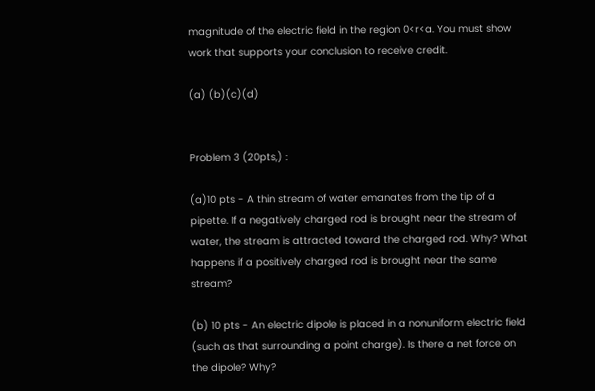magnitude of the electric field in the region 0<r<a. You must show work that supports your conclusion to receive credit.

(a) (b)(c)(d)


Problem 3 (20pts,) :

(a)10 pts - A thin stream of water emanates from the tip of a pipette. If a negatively charged rod is brought near the stream of water, the stream is attracted toward the charged rod. Why? What happens if a positively charged rod is brought near the same stream?

(b) 10 pts - An electric dipole is placed in a nonuniform electric field (such as that surrounding a point charge). Is there a net force on the dipole? Why?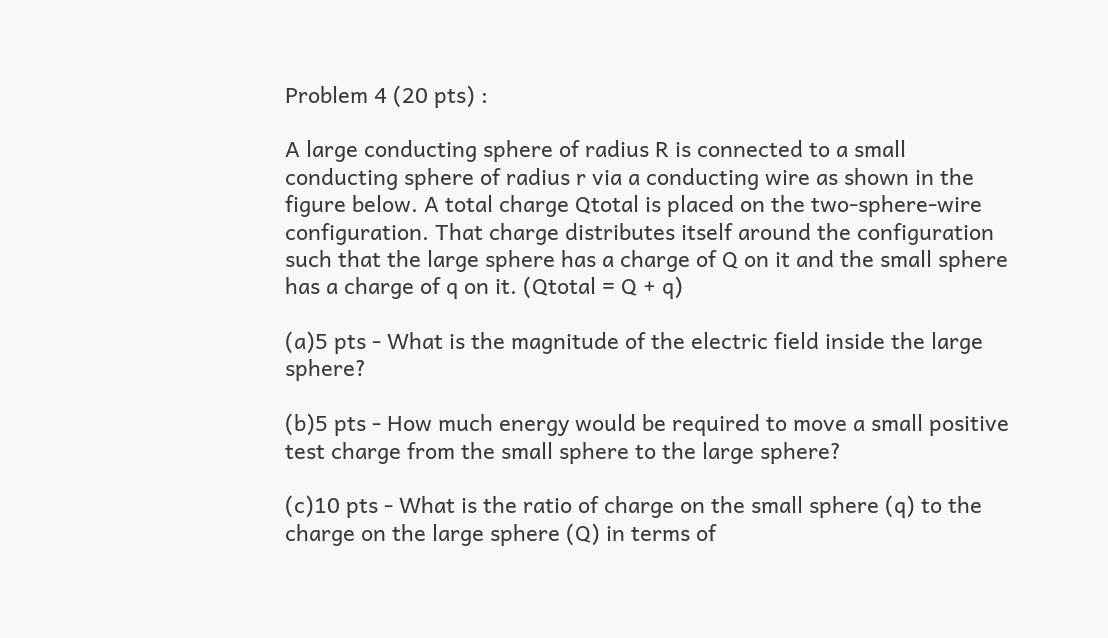Problem 4 (20 pts) :

A large conducting sphere of radius R is connected to a small conducting sphere of radius r via a conducting wire as shown in the figure below. A total charge Qtotal is placed on the two-sphere-wire configuration. That charge distributes itself around the configuration such that the large sphere has a charge of Q on it and the small sphere has a charge of q on it. (Qtotal = Q + q)

(a)5 pts - What is the magnitude of the electric field inside the large sphere?

(b)5 pts - How much energy would be required to move a small positive test charge from the small sphere to the large sphere?

(c)10 pts - What is the ratio of charge on the small sphere (q) to the charge on the large sphere (Q) in terms of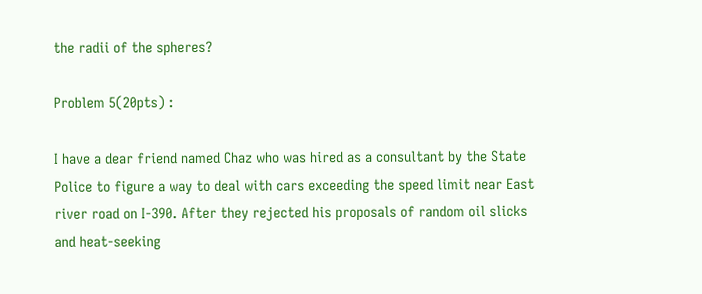the radii of the spheres?

Problem 5(20pts) :

I have a dear friend named Chaz who was hired as a consultant by the State Police to figure a way to deal with cars exceeding the speed limit near East river road on I-390. After they rejected his proposals of random oil slicks and heat-seeking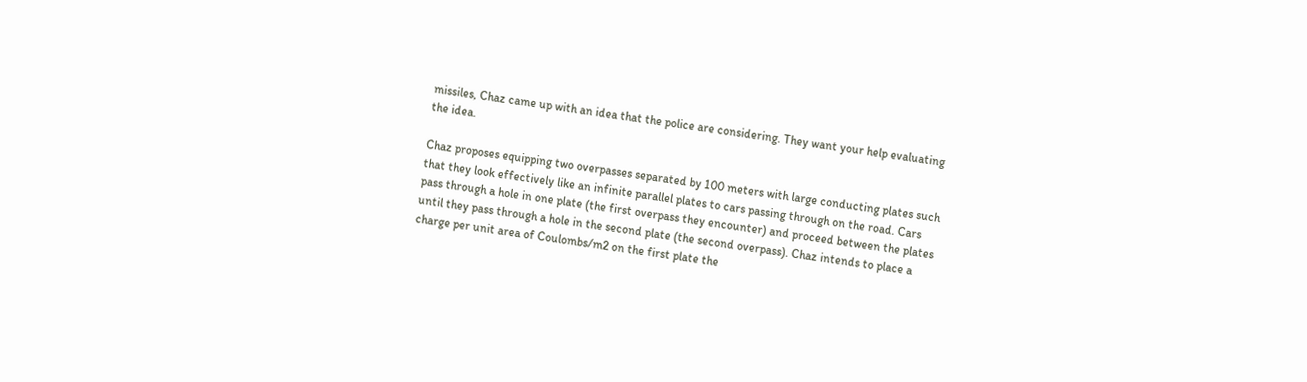missiles, Chaz came up with an idea that the police are considering. They want your help evaluating the idea.

Chaz proposes equipping two overpasses separated by 100 meters with large conducting plates such that they look effectively like an infinite parallel plates to cars passing through on the road. Cars pass through a hole in one plate (the first overpass they encounter) and proceed between the plates until they pass through a hole in the second plate (the second overpass). Chaz intends to place a charge per unit area of Coulombs/m2 on the first plate the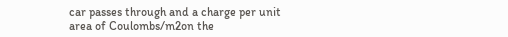car passes through and a charge per unit area of Coulombs/m2on the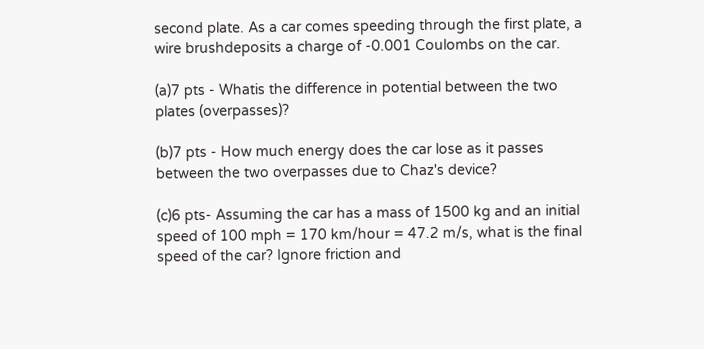second plate. As a car comes speeding through the first plate, a wire brushdeposits a charge of -0.001 Coulombs on the car.

(a)7 pts - Whatis the difference in potential between the two plates (overpasses)?

(b)7 pts - How much energy does the car lose as it passes between the two overpasses due to Chaz's device?

(c)6 pts- Assuming the car has a mass of 1500 kg and an initial speed of 100 mph = 170 km/hour = 47.2 m/s, what is the final speed of the car? Ignore friction and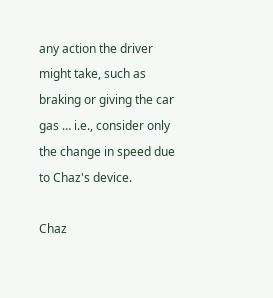any action the driver might take, such as braking or giving the car gas … i.e., consider only the change in speed due to Chaz's device.

Chaz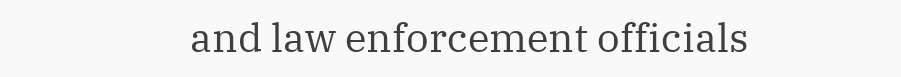and law enforcement officials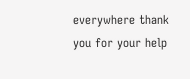everywhere thank you for your help